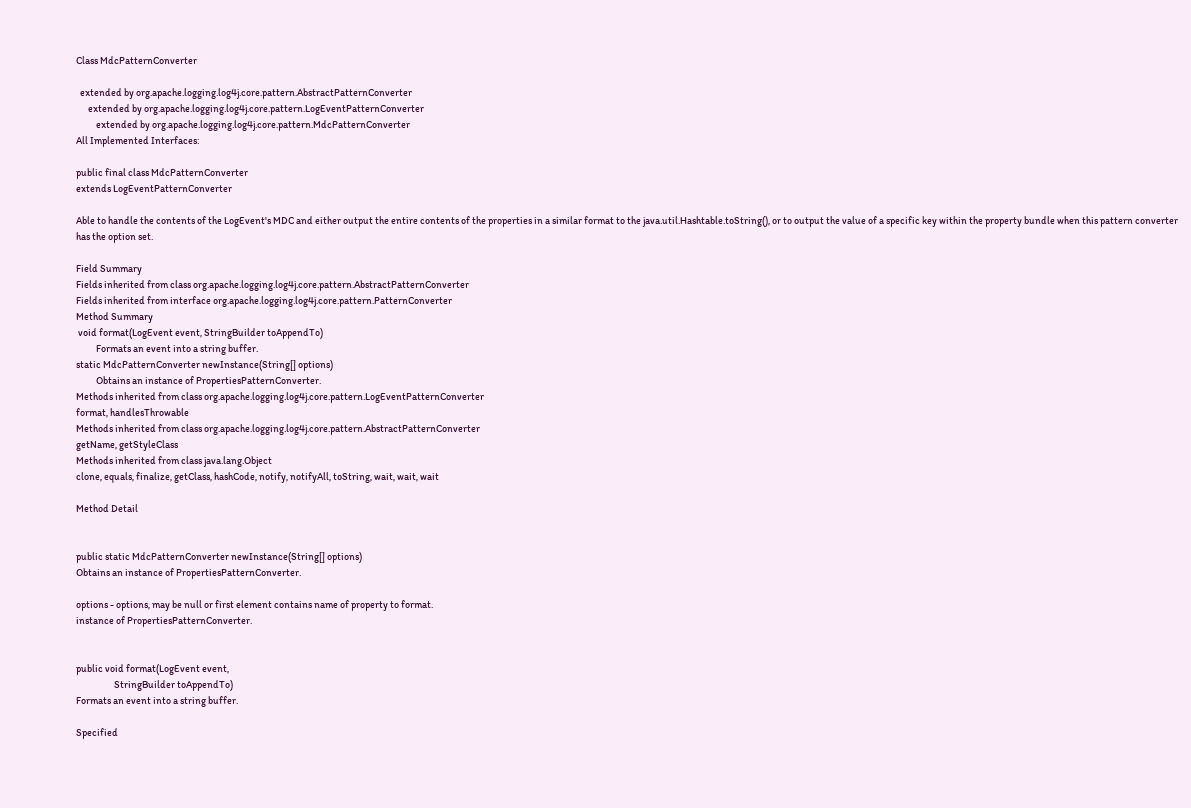Class MdcPatternConverter

  extended by org.apache.logging.log4j.core.pattern.AbstractPatternConverter
      extended by org.apache.logging.log4j.core.pattern.LogEventPatternConverter
          extended by org.apache.logging.log4j.core.pattern.MdcPatternConverter
All Implemented Interfaces:

public final class MdcPatternConverter
extends LogEventPatternConverter

Able to handle the contents of the LogEvent's MDC and either output the entire contents of the properties in a similar format to the java.util.Hashtable.toString(), or to output the value of a specific key within the property bundle when this pattern converter has the option set.

Field Summary
Fields inherited from class org.apache.logging.log4j.core.pattern.AbstractPatternConverter
Fields inherited from interface org.apache.logging.log4j.core.pattern.PatternConverter
Method Summary
 void format(LogEvent event, StringBuilder toAppendTo)
          Formats an event into a string buffer.
static MdcPatternConverter newInstance(String[] options)
          Obtains an instance of PropertiesPatternConverter.
Methods inherited from class org.apache.logging.log4j.core.pattern.LogEventPatternConverter
format, handlesThrowable
Methods inherited from class org.apache.logging.log4j.core.pattern.AbstractPatternConverter
getName, getStyleClass
Methods inherited from class java.lang.Object
clone, equals, finalize, getClass, hashCode, notify, notifyAll, toString, wait, wait, wait

Method Detail


public static MdcPatternConverter newInstance(String[] options)
Obtains an instance of PropertiesPatternConverter.

options - options, may be null or first element contains name of property to format.
instance of PropertiesPatternConverter.


public void format(LogEvent event,
                   StringBuilder toAppendTo)
Formats an event into a string buffer.

Specified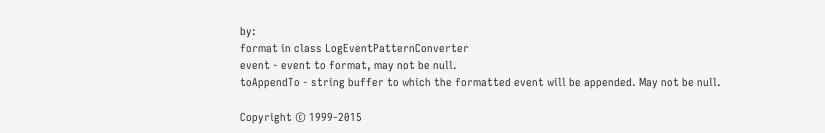by:
format in class LogEventPatternConverter
event - event to format, may not be null.
toAppendTo - string buffer to which the formatted event will be appended. May not be null.

Copyright © 1999-2015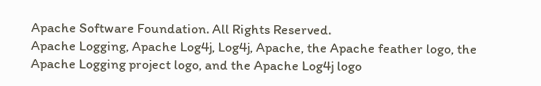Apache Software Foundation. All Rights Reserved.
Apache Logging, Apache Log4j, Log4j, Apache, the Apache feather logo, the Apache Logging project logo, and the Apache Log4j logo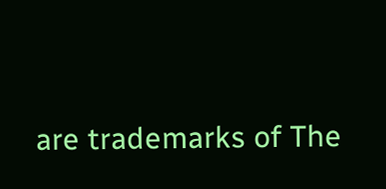are trademarks of The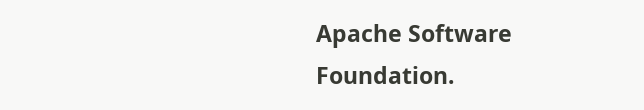Apache Software Foundation.